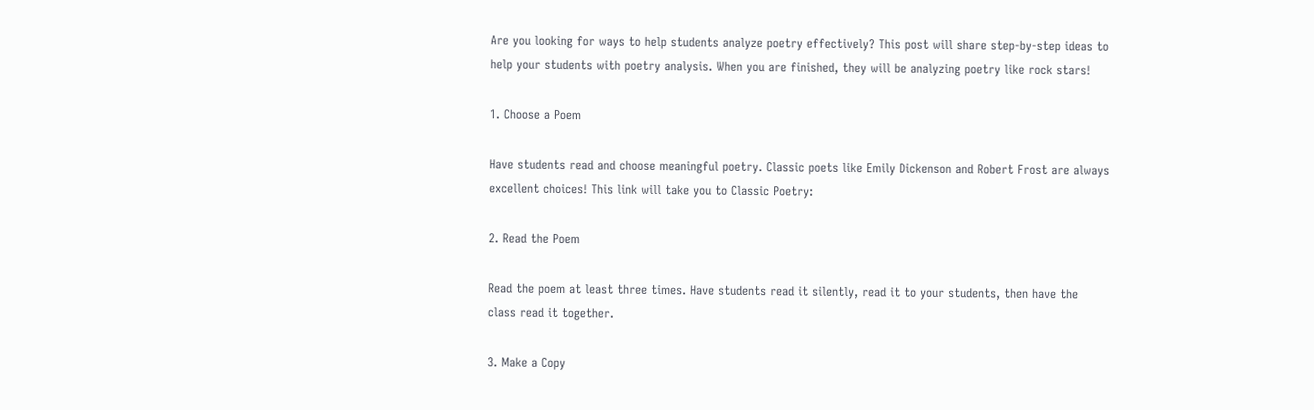Are you looking for ways to help students analyze poetry effectively? This post will share step-by-step ideas to help your students with poetry analysis. When you are finished, they will be analyzing poetry like rock stars!

1. Choose a Poem

Have students read and choose meaningful poetry. Classic poets like Emily Dickenson and Robert Frost are always excellent choices! This link will take you to Classic Poetry:

2. Read the Poem

Read the poem at least three times. Have students read it silently, read it to your students, then have the class read it together.

3. Make a Copy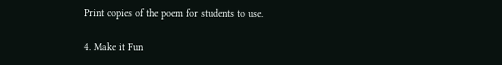Print copies of the poem for students to use.

4. Make it Fun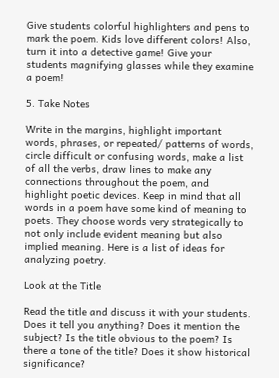Give students colorful highlighters and pens to mark the poem. Kids love different colors! Also, turn it into a detective game! Give your students magnifying glasses while they examine a poem!

5. Take Notes

Write in the margins, highlight important words, phrases, or repeated/ patterns of words, circle difficult or confusing words, make a list of all the verbs, draw lines to make any connections throughout the poem, and highlight poetic devices. Keep in mind that all words in a poem have some kind of meaning to poets. They choose words very strategically to not only include evident meaning but also implied meaning. Here is a list of ideas for analyzing poetry.

Look at the Title

Read the title and discuss it with your students. Does it tell you anything? Does it mention the subject? Is the title obvious to the poem? Is there a tone of the title? Does it show historical significance?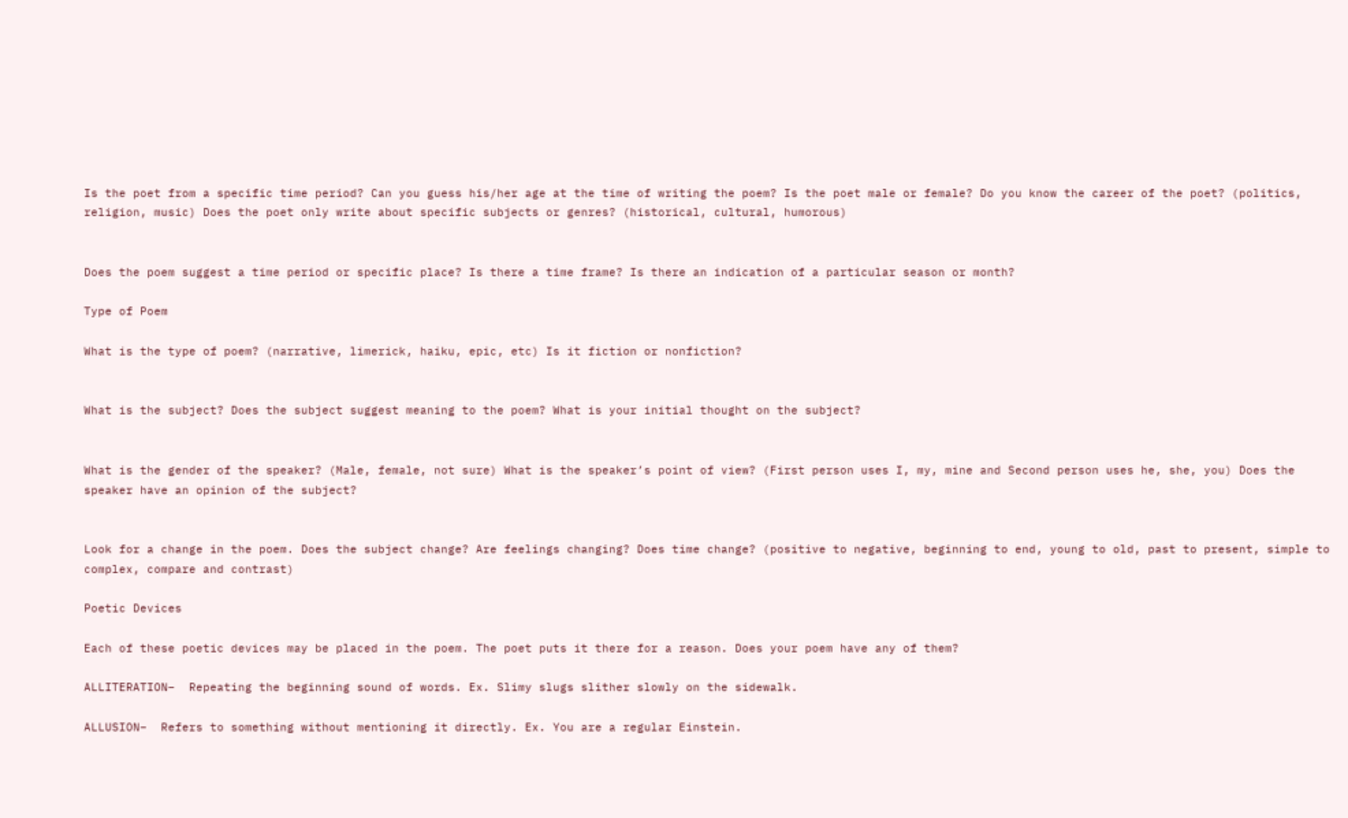Is the poet from a specific time period? Can you guess his/her age at the time of writing the poem? Is the poet male or female? Do you know the career of the poet? (politics, religion, music) Does the poet only write about specific subjects or genres? (historical, cultural, humorous)


Does the poem suggest a time period or specific place? Is there a time frame? Is there an indication of a particular season or month?

Type of Poem

What is the type of poem? (narrative, limerick, haiku, epic, etc) Is it fiction or nonfiction?


What is the subject? Does the subject suggest meaning to the poem? What is your initial thought on the subject?


What is the gender of the speaker? (Male, female, not sure) What is the speaker’s point of view? (First person uses I, my, mine and Second person uses he, she, you) Does the speaker have an opinion of the subject?


Look for a change in the poem. Does the subject change? Are feelings changing? Does time change? (positive to negative, beginning to end, young to old, past to present, simple to complex, compare and contrast)

Poetic Devices

Each of these poetic devices may be placed in the poem. The poet puts it there for a reason. Does your poem have any of them?

ALLITERATION–  Repeating the beginning sound of words. Ex. Slimy slugs slither slowly on the sidewalk.

ALLUSION–  Refers to something without mentioning it directly. Ex. You are a regular Einstein.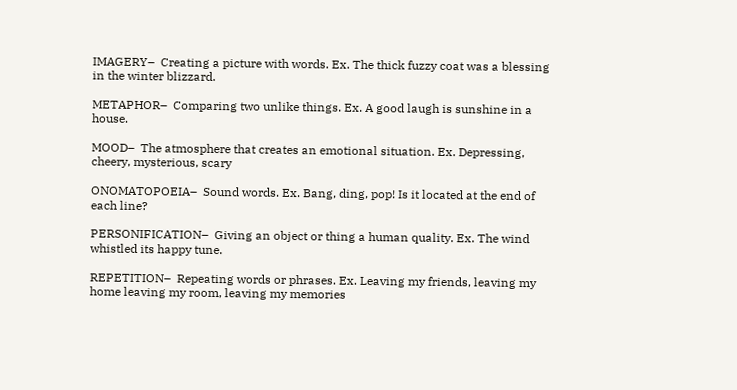IMAGERY–  Creating a picture with words. Ex. The thick fuzzy coat was a blessing in the winter blizzard.

METAPHOR–  Comparing two unlike things. Ex. A good laugh is sunshine in a house.

MOOD–  The atmosphere that creates an emotional situation. Ex. Depressing, cheery, mysterious, scary

ONOMATOPOEIA–  Sound words. Ex. Bang, ding, pop! Is it located at the end of each line?

PERSONIFICATION–  Giving an object or thing a human quality. Ex. The wind whistled its happy tune.

REPETITION–  Repeating words or phrases. Ex. Leaving my friends, leaving my home leaving my room, leaving my memories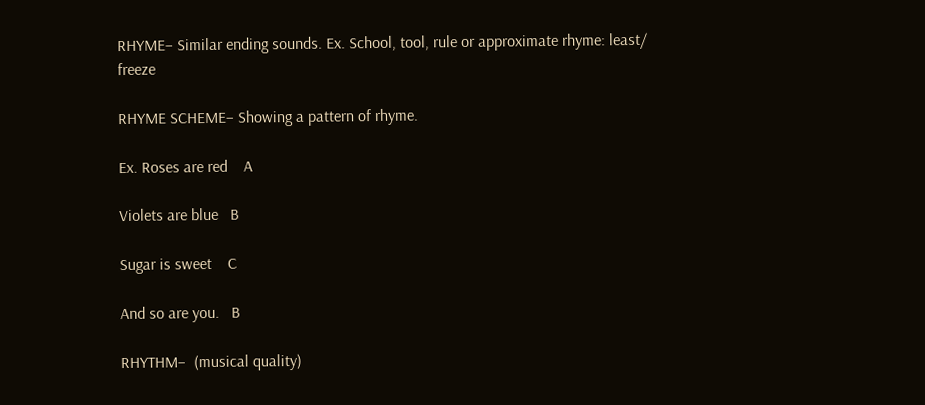RHYME– Similar ending sounds. Ex. School, tool, rule or approximate rhyme: least/ freeze

RHYME SCHEME– Showing a pattern of rhyme.

Ex. Roses are red    A

Violets are blue   B

Sugar is sweet    C

And so are you.   B

RHYTHM–  (musical quality)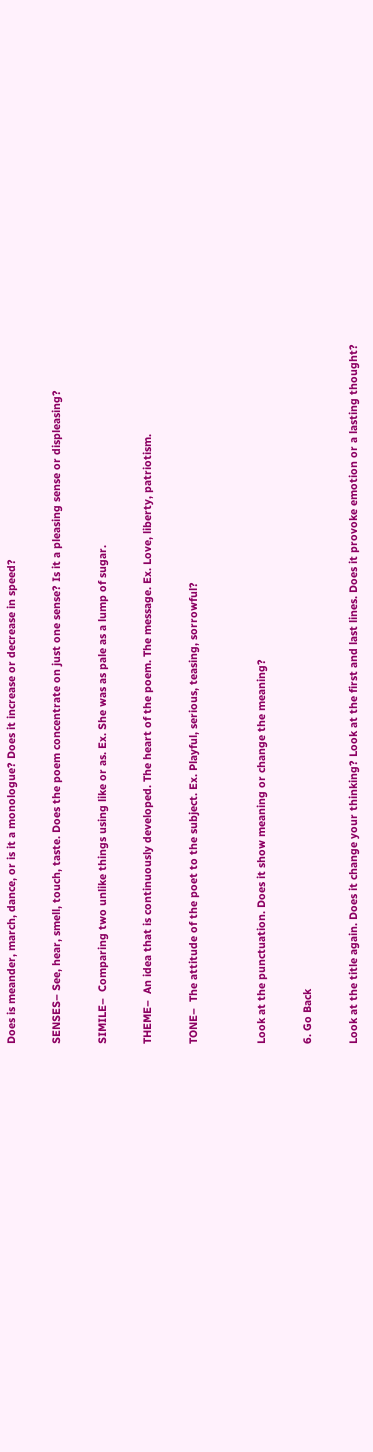Does is meander, march, dance, or is it a monologue? Does it increase or decrease in speed?

SENSES– See, hear, smell, touch, taste. Does the poem concentrate on just one sense? Is it a pleasing sense or displeasing?

SIMILE–  Comparing two unlike things using like or as. Ex. She was as pale as a lump of sugar.

THEME–  An idea that is continuously developed. The heart of the poem. The message. Ex. Love, liberty, patriotism.

TONE–  The attitude of the poet to the subject. Ex. Playful, serious, teasing, sorrowful?


Look at the punctuation. Does it show meaning or change the meaning?

6. Go Back

Look at the title again. Does it change your thinking? Look at the first and last lines. Does it provoke emotion or a lasting thought?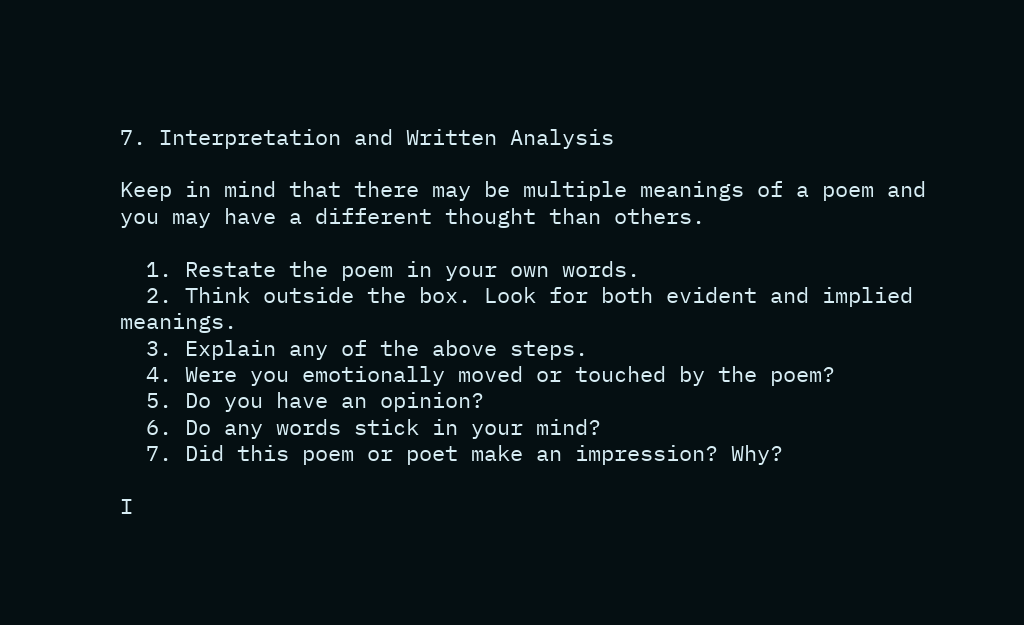7. Interpretation and Written Analysis

Keep in mind that there may be multiple meanings of a poem and you may have a different thought than others.

  1. Restate the poem in your own words.
  2. Think outside the box. Look for both evident and implied meanings.
  3. Explain any of the above steps.
  4. Were you emotionally moved or touched by the poem?
  5. Do you have an opinion?
  6. Do any words stick in your mind?
  7. Did this poem or poet make an impression? Why?

I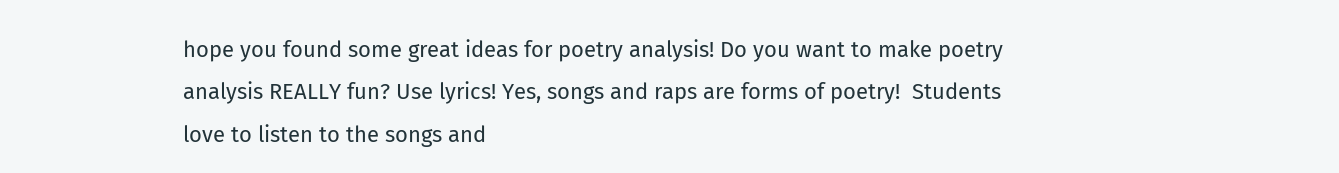hope you found some great ideas for poetry analysis! Do you want to make poetry analysis REALLY fun? Use lyrics! Yes, songs and raps are forms of poetry!  Students love to listen to the songs and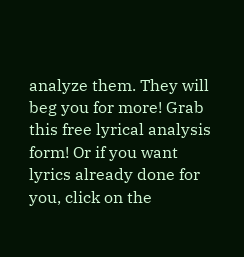analyze them. They will beg you for more! Grab this free lyrical analysis form! Or if you want lyrics already done for you, click on the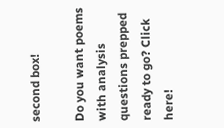second box!

Do you want poems with analysis questions prepped ready to go? Click here!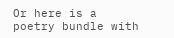Or here is a poetry bundle with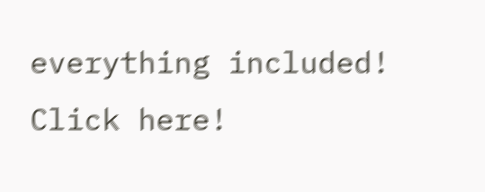everything included! Click here!